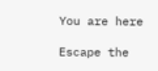You are here

Escape the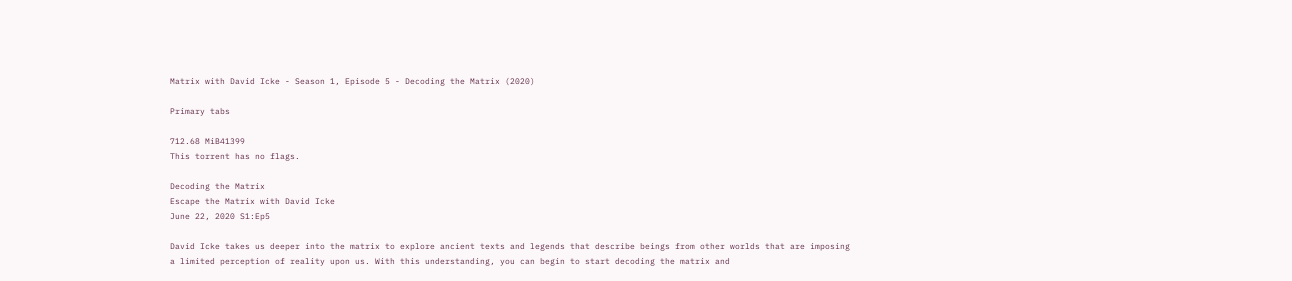Matrix with David Icke - Season 1, Episode 5 - Decoding the Matrix (2020)

Primary tabs

712.68 MiB41399
This torrent has no flags.

Decoding the Matrix
Escape the Matrix with David Icke
June 22, 2020 S1:Ep5

David Icke takes us deeper into the matrix to explore ancient texts and legends that describe beings from other worlds that are imposing a limited perception of reality upon us. With this understanding, you can begin to start decoding the matrix and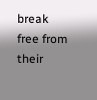break free from their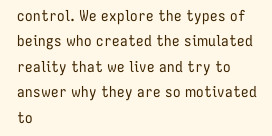control. We explore the types of beings who created the simulated reality that we live and try to answer why they are so motivated to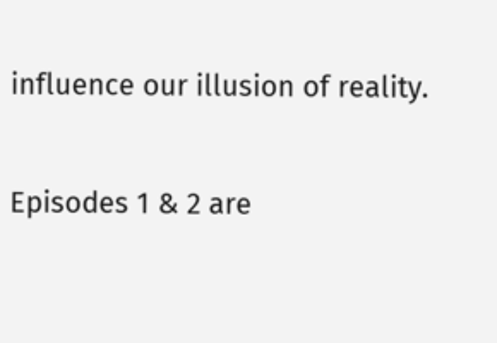influence our illusion of reality.

Episodes 1 & 2 are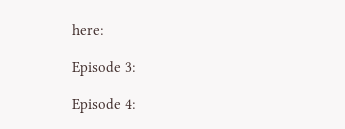here:

Episode 3:

Episode 4: